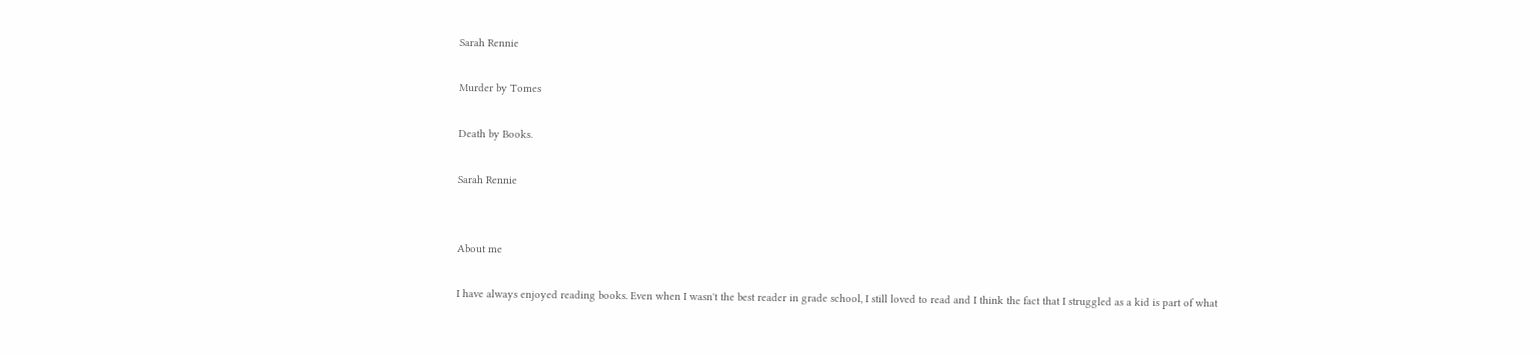Sarah Rennie

Murder by Tomes

Death by Books.

Sarah Rennie


About me

I have always enjoyed reading books. Even when I wasn't the best reader in grade school, I still loved to read and I think the fact that I struggled as a kid is part of what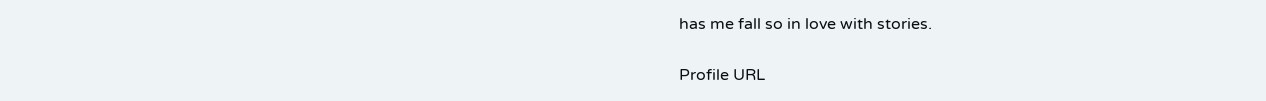has me fall so in love with stories.

Profile URL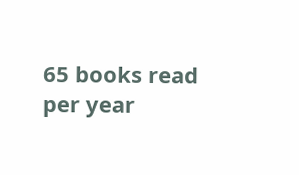65 books read per year